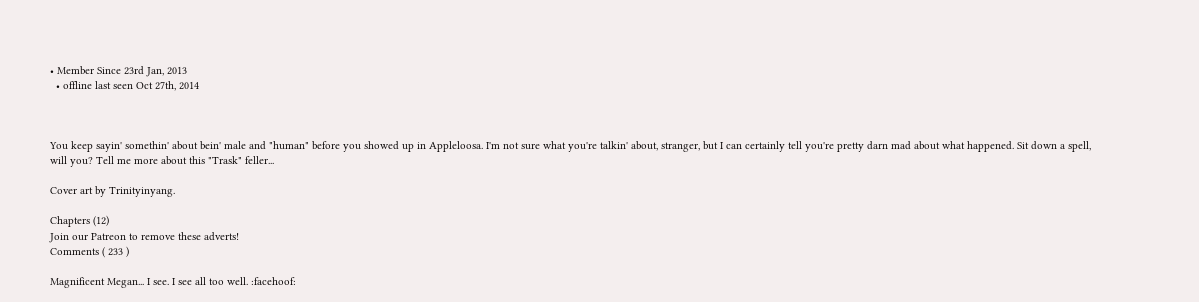• Member Since 23rd Jan, 2013
  • offline last seen Oct 27th, 2014



You keep sayin' somethin' about bein' male and "human" before you showed up in Appleloosa. I'm not sure what you're talkin' about, stranger, but I can certainly tell you're pretty darn mad about what happened. Sit down a spell, will you? Tell me more about this "Trask" feller...

Cover art by Trinityinyang.

Chapters (12)
Join our Patreon to remove these adverts!
Comments ( 233 )

Magnificent Megan... I see. I see all too well. :facehoof: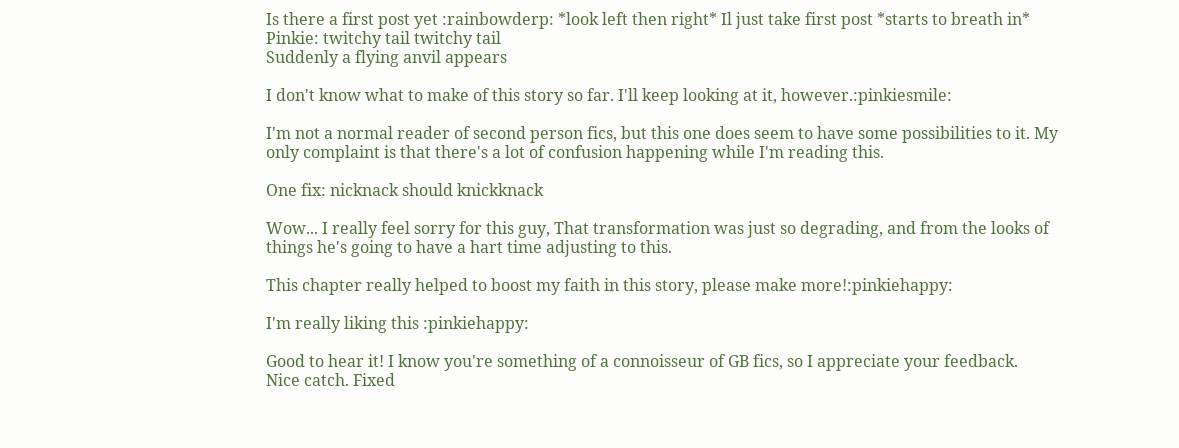Is there a first post yet :rainbowderp: *look left then right* Il just take first post *starts to breath in*
Pinkie: twitchy tail twitchy tail
Suddenly a flying anvil appears

I don't know what to make of this story so far. I'll keep looking at it, however.:pinkiesmile:

I'm not a normal reader of second person fics, but this one does seem to have some possibilities to it. My only complaint is that there's a lot of confusion happening while I'm reading this.

One fix: nicknack should knickknack

Wow... I really feel sorry for this guy, That transformation was just so degrading, and from the looks of things he's going to have a hart time adjusting to this.

This chapter really helped to boost my faith in this story, please make more!:pinkiehappy:

I'm really liking this :pinkiehappy:

Good to hear it! I know you're something of a connoisseur of GB fics, so I appreciate your feedback.
Nice catch. Fixed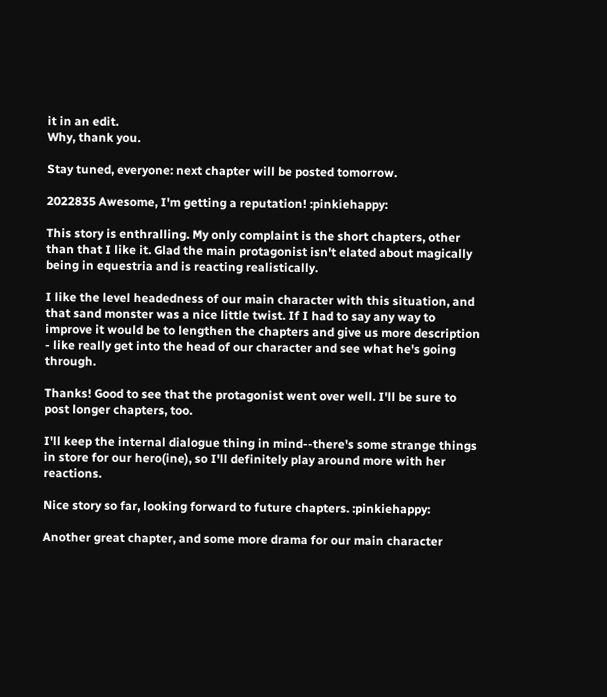it in an edit.
Why, thank you.

Stay tuned, everyone: next chapter will be posted tomorrow.

2022835 Awesome, I'm getting a reputation! :pinkiehappy:

This story is enthralling. My only complaint is the short chapters, other than that I like it. Glad the main protagonist isn't elated about magically being in equestria and is reacting realistically.

I like the level headedness of our main character with this situation, and that sand monster was a nice little twist. If I had to say any way to improve it would be to lengthen the chapters and give us more description - like really get into the head of our character and see what he's going through.

Thanks! Good to see that the protagonist went over well. I'll be sure to post longer chapters, too.

I'll keep the internal dialogue thing in mind--there's some strange things in store for our hero(ine), so I'll definitely play around more with her reactions.

Nice story so far, looking forward to future chapters. :pinkiehappy:

Another great chapter, and some more drama for our main character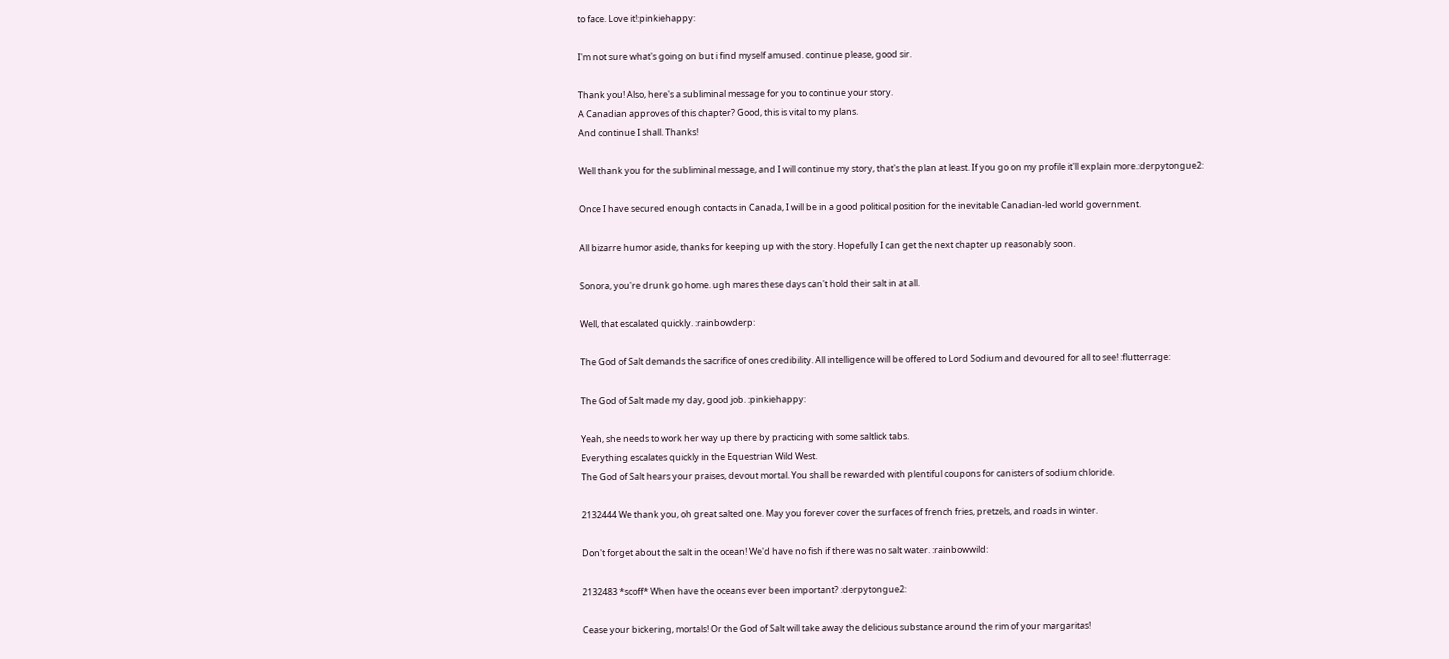to face. Love it!:pinkiehappy:

I'm not sure what's going on but i find myself amused. continue please, good sir.

Thank you! Also, here's a subliminal message for you to continue your story.
A Canadian approves of this chapter? Good, this is vital to my plans.
And continue I shall. Thanks!

Well thank you for the subliminal message, and I will continue my story, that's the plan at least. If you go on my profile it'll explain more.:derpytongue2:

Once I have secured enough contacts in Canada, I will be in a good political position for the inevitable Canadian-led world government.

All bizarre humor aside, thanks for keeping up with the story. Hopefully I can get the next chapter up reasonably soon.

Sonora, you're drunk go home. ugh mares these days can't hold their salt in at all.

Well, that escalated quickly. :rainbowderp:

The God of Salt demands the sacrifice of ones credibility. All intelligence will be offered to Lord Sodium and devoured for all to see! :flutterrage:

The God of Salt made my day, good job. :pinkiehappy:

Yeah, she needs to work her way up there by practicing with some saltlick tabs.
Everything escalates quickly in the Equestrian Wild West.
The God of Salt hears your praises, devout mortal. You shall be rewarded with plentiful coupons for canisters of sodium chloride.

2132444 We thank you, oh great salted one. May you forever cover the surfaces of french fries, pretzels, and roads in winter.

Don't forget about the salt in the ocean! We'd have no fish if there was no salt water. :rainbowwild:

2132483 *scoff* When have the oceans ever been important? :derpytongue2:

Cease your bickering, mortals! Or the God of Salt will take away the delicious substance around the rim of your margaritas!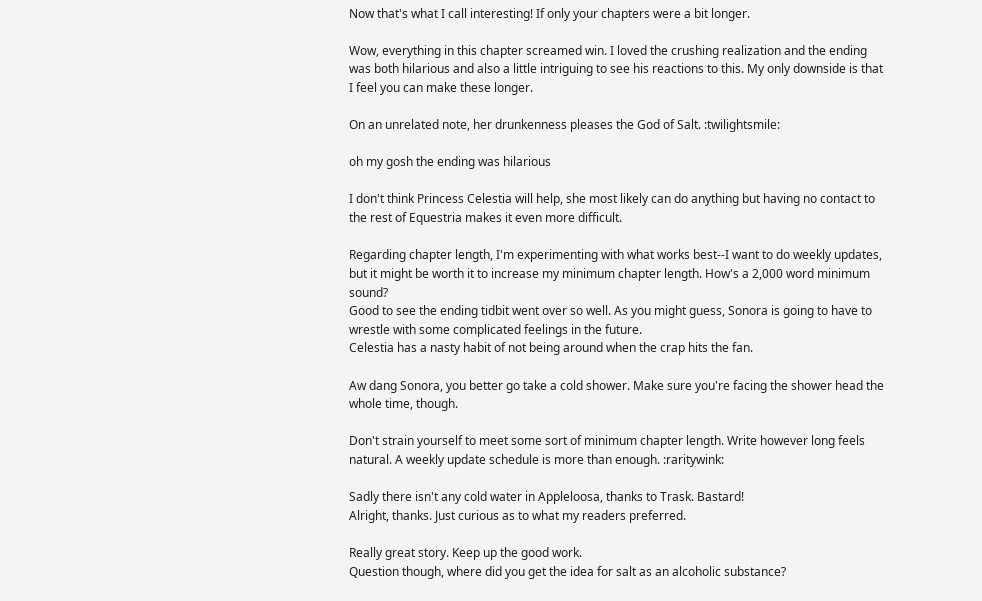Now that's what I call interesting! If only your chapters were a bit longer.

Wow, everything in this chapter screamed win. I loved the crushing realization and the ending was both hilarious and also a little intriguing to see his reactions to this. My only downside is that I feel you can make these longer.

On an unrelated note, her drunkenness pleases the God of Salt. :twilightsmile:

oh my gosh the ending was hilarious

I don't think Princess Celestia will help, she most likely can do anything but having no contact to the rest of Equestria makes it even more difficult.

Regarding chapter length, I'm experimenting with what works best--I want to do weekly updates, but it might be worth it to increase my minimum chapter length. How's a 2,000 word minimum sound?
Good to see the ending tidbit went over so well. As you might guess, Sonora is going to have to wrestle with some complicated feelings in the future.
Celestia has a nasty habit of not being around when the crap hits the fan.

Aw dang Sonora, you better go take a cold shower. Make sure you're facing the shower head the whole time, though.

Don't strain yourself to meet some sort of minimum chapter length. Write however long feels natural. A weekly update schedule is more than enough. :raritywink:

Sadly there isn't any cold water in Appleloosa, thanks to Trask. Bastard!
Alright, thanks. Just curious as to what my readers preferred.

Really great story. Keep up the good work.
Question though, where did you get the idea for salt as an alcoholic substance?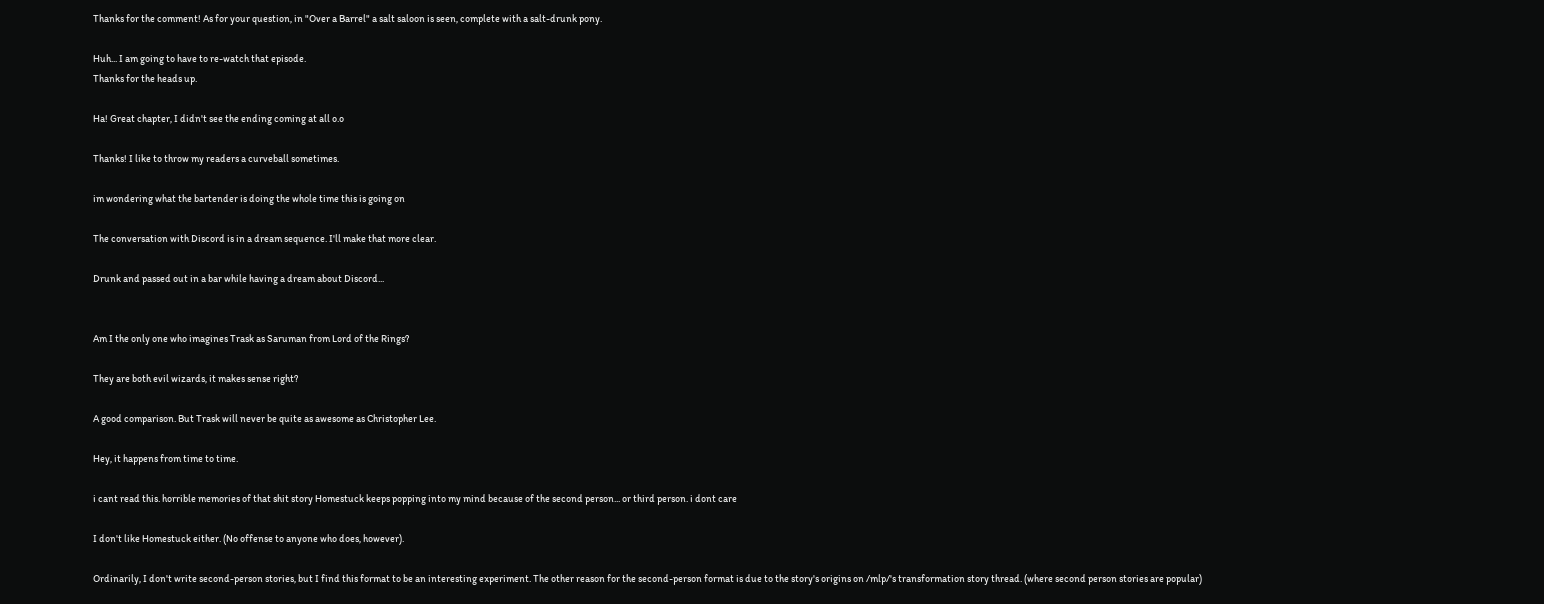Thanks for the comment! As for your question, in "Over a Barrel" a salt saloon is seen, complete with a salt-drunk pony.

Huh... I am going to have to re-watch that episode.
Thanks for the heads up.

Ha! Great chapter, I didn't see the ending coming at all o.o

Thanks! I like to throw my readers a curveball sometimes.

im wondering what the bartender is doing the whole time this is going on

The conversation with Discord is in a dream sequence. I'll make that more clear.

Drunk and passed out in a bar while having a dream about Discord...


Am I the only one who imagines Trask as Saruman from Lord of the Rings?

They are both evil wizards, it makes sense right?

A good comparison. But Trask will never be quite as awesome as Christopher Lee.

Hey, it happens from time to time.

i cant read this. horrible memories of that shit story Homestuck keeps popping into my mind because of the second person... or third person. i dont care

I don't like Homestuck either. (No offense to anyone who does, however).

Ordinarily, I don't write second-person stories, but I find this format to be an interesting experiment. The other reason for the second-person format is due to the story's origins on /mlp/'s transformation story thread. (where second person stories are popular)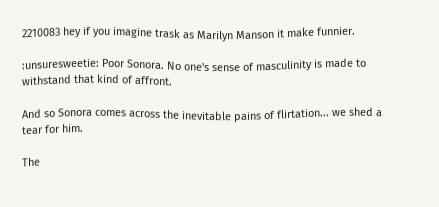2210083 hey if you imagine trask as Marilyn Manson it make funnier.

:unsuresweetie: Poor Sonora. No one's sense of masculinity is made to withstand that kind of affront.

And so Sonora comes across the inevitable pains of flirtation... we shed a tear for him.

The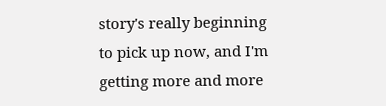story's really beginning to pick up now, and I'm getting more and more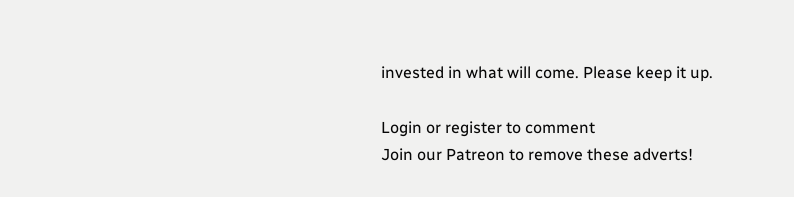invested in what will come. Please keep it up.

Login or register to comment
Join our Patreon to remove these adverts!